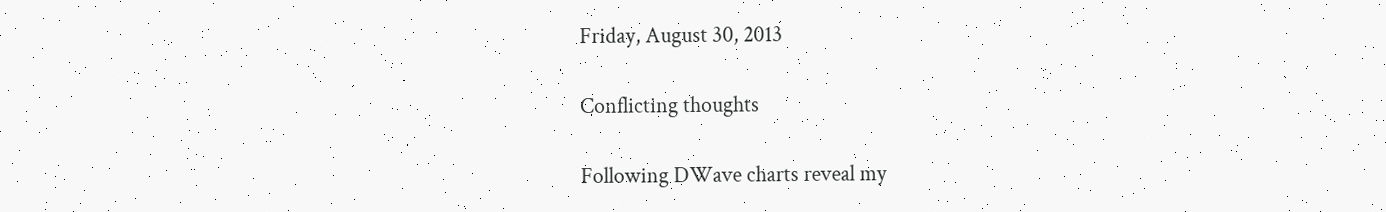Friday, August 30, 2013

Conflicting thoughts

Following DWave charts reveal my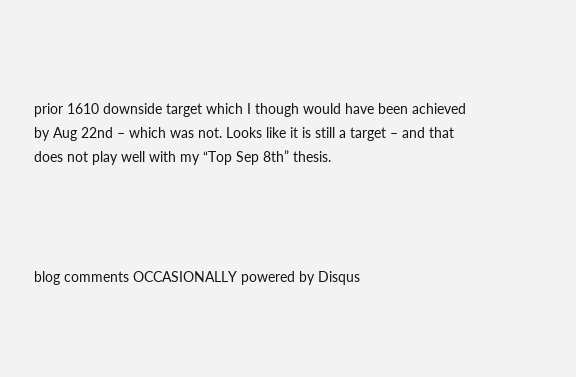prior 1610 downside target which I though would have been achieved by Aug 22nd – which was not. Looks like it is still a target – and that does not play well with my “Top Sep 8th” thesis.




blog comments OCCASIONALLY powered by Disqus